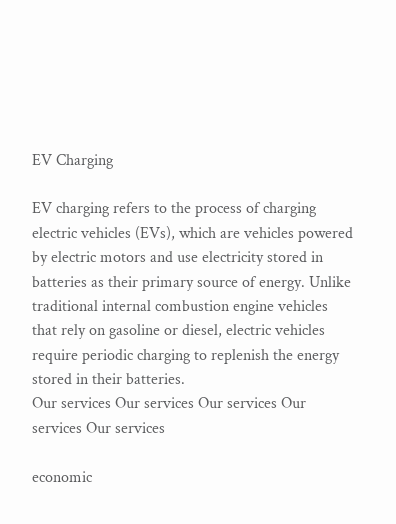EV Charging

EV charging refers to the process of charging electric vehicles (EVs), which are vehicles powered by electric motors and use electricity stored in batteries as their primary source of energy. Unlike traditional internal combustion engine vehicles that rely on gasoline or diesel, electric vehicles require periodic charging to replenish the energy stored in their batteries.
Our services Our services Our services Our services Our services

economic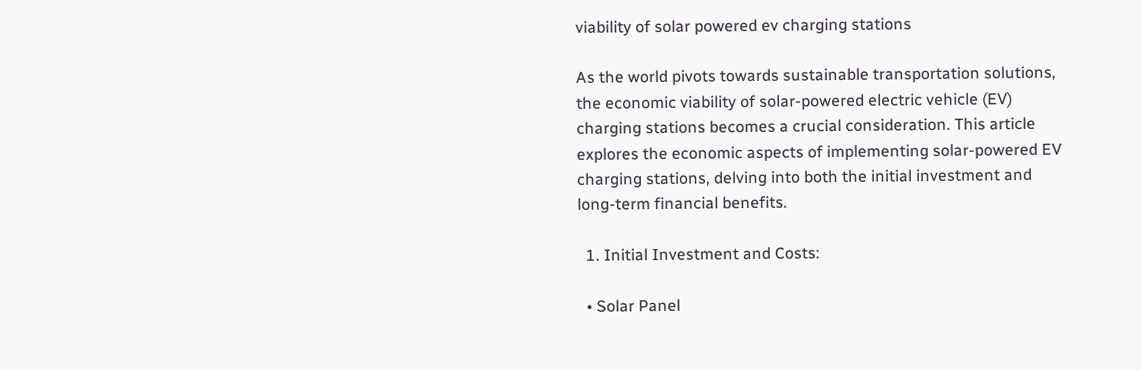viability of solar powered ev charging stations

As the world pivots towards sustainable transportation solutions, the economic viability of solar-powered electric vehicle (EV) charging stations becomes a crucial consideration. This article explores the economic aspects of implementing solar-powered EV charging stations, delving into both the initial investment and long-term financial benefits.

  1. Initial Investment and Costs:

  • Solar Panel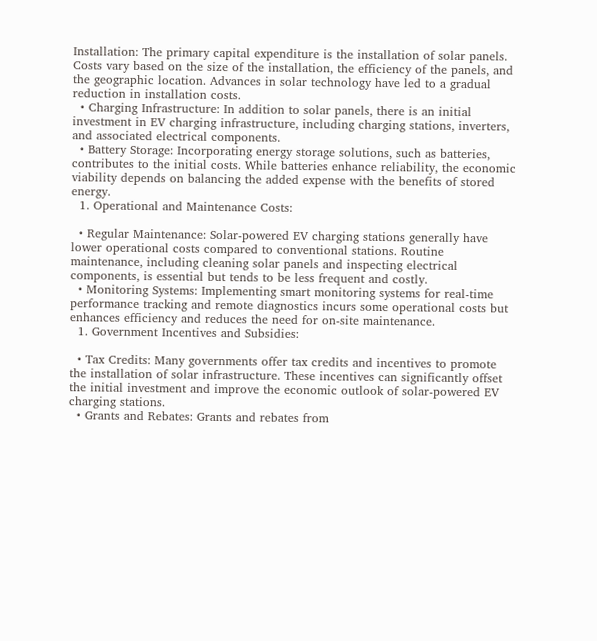Installation: The primary capital expenditure is the installation of solar panels. Costs vary based on the size of the installation, the efficiency of the panels, and the geographic location. Advances in solar technology have led to a gradual reduction in installation costs.
  • Charging Infrastructure: In addition to solar panels, there is an initial investment in EV charging infrastructure, including charging stations, inverters, and associated electrical components.
  • Battery Storage: Incorporating energy storage solutions, such as batteries, contributes to the initial costs. While batteries enhance reliability, the economic viability depends on balancing the added expense with the benefits of stored energy.
  1. Operational and Maintenance Costs:

  • Regular Maintenance: Solar-powered EV charging stations generally have lower operational costs compared to conventional stations. Routine maintenance, including cleaning solar panels and inspecting electrical components, is essential but tends to be less frequent and costly.
  • Monitoring Systems: Implementing smart monitoring systems for real-time performance tracking and remote diagnostics incurs some operational costs but enhances efficiency and reduces the need for on-site maintenance.
  1. Government Incentives and Subsidies:

  • Tax Credits: Many governments offer tax credits and incentives to promote the installation of solar infrastructure. These incentives can significantly offset the initial investment and improve the economic outlook of solar-powered EV charging stations.
  • Grants and Rebates: Grants and rebates from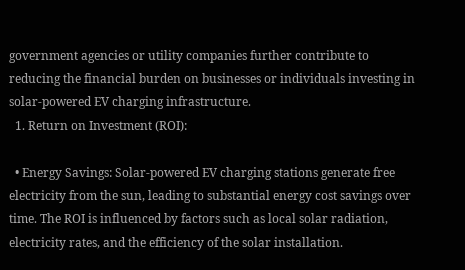government agencies or utility companies further contribute to reducing the financial burden on businesses or individuals investing in solar-powered EV charging infrastructure.
  1. Return on Investment (ROI):

  • Energy Savings: Solar-powered EV charging stations generate free electricity from the sun, leading to substantial energy cost savings over time. The ROI is influenced by factors such as local solar radiation, electricity rates, and the efficiency of the solar installation.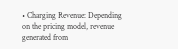• Charging Revenue: Depending on the pricing model, revenue generated from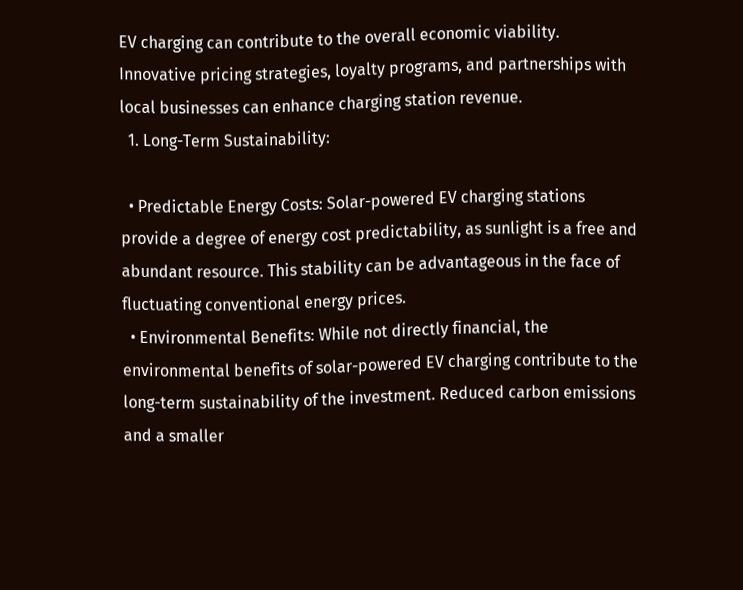EV charging can contribute to the overall economic viability. Innovative pricing strategies, loyalty programs, and partnerships with local businesses can enhance charging station revenue.
  1. Long-Term Sustainability:

  • Predictable Energy Costs: Solar-powered EV charging stations provide a degree of energy cost predictability, as sunlight is a free and abundant resource. This stability can be advantageous in the face of fluctuating conventional energy prices.
  • Environmental Benefits: While not directly financial, the environmental benefits of solar-powered EV charging contribute to the long-term sustainability of the investment. Reduced carbon emissions and a smaller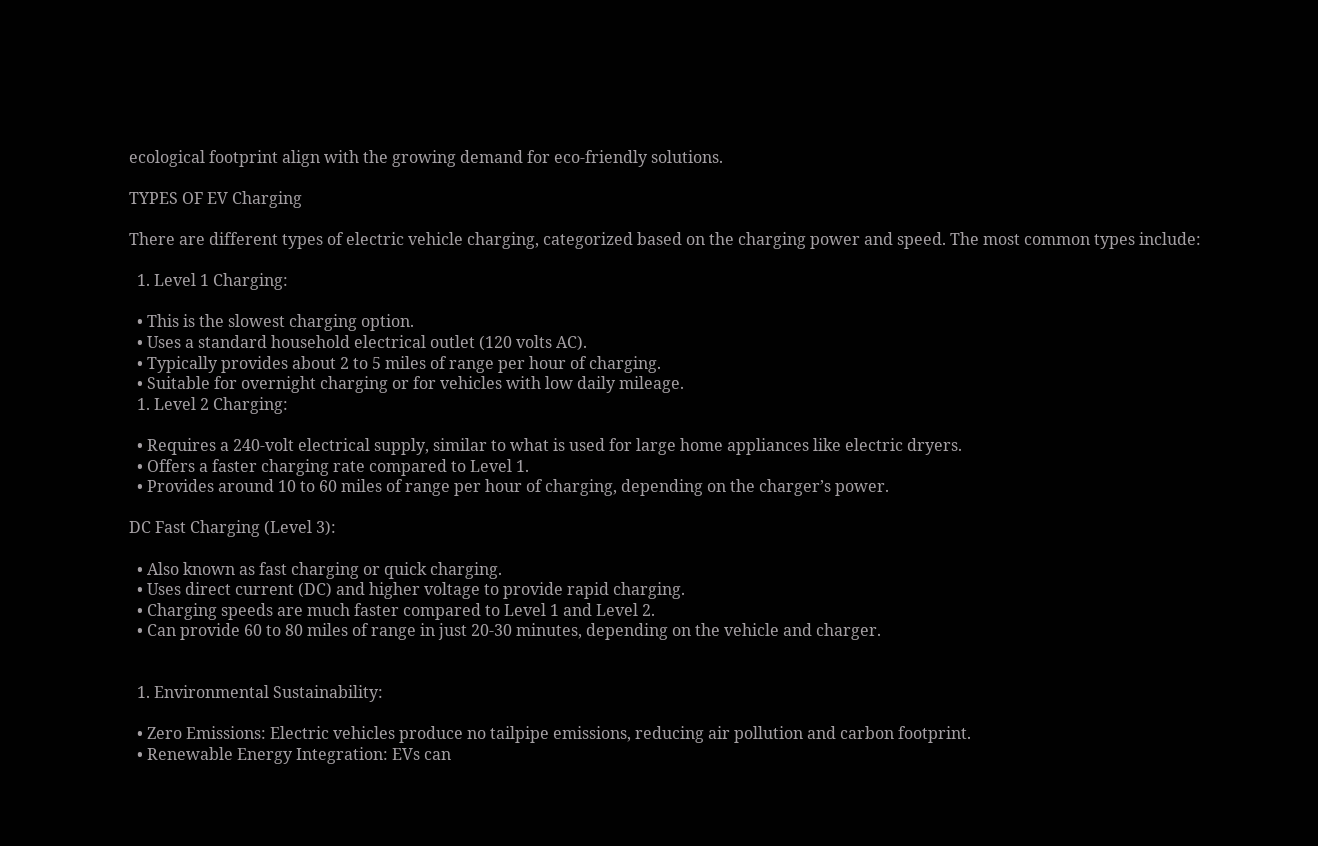ecological footprint align with the growing demand for eco-friendly solutions.

TYPES OF EV Charging

There are different types of electric vehicle charging, categorized based on the charging power and speed. The most common types include:

  1. Level 1 Charging:

  • This is the slowest charging option.
  • Uses a standard household electrical outlet (120 volts AC).
  • Typically provides about 2 to 5 miles of range per hour of charging.
  • Suitable for overnight charging or for vehicles with low daily mileage.
  1. Level 2 Charging:

  • Requires a 240-volt electrical supply, similar to what is used for large home appliances like electric dryers.
  • Offers a faster charging rate compared to Level 1.
  • Provides around 10 to 60 miles of range per hour of charging, depending on the charger’s power.

DC Fast Charging (Level 3):

  • Also known as fast charging or quick charging.
  • Uses direct current (DC) and higher voltage to provide rapid charging.
  • Charging speeds are much faster compared to Level 1 and Level 2.
  • Can provide 60 to 80 miles of range in just 20-30 minutes, depending on the vehicle and charger.


  1. Environmental Sustainability:

  • Zero Emissions: Electric vehicles produce no tailpipe emissions, reducing air pollution and carbon footprint.
  • Renewable Energy Integration: EVs can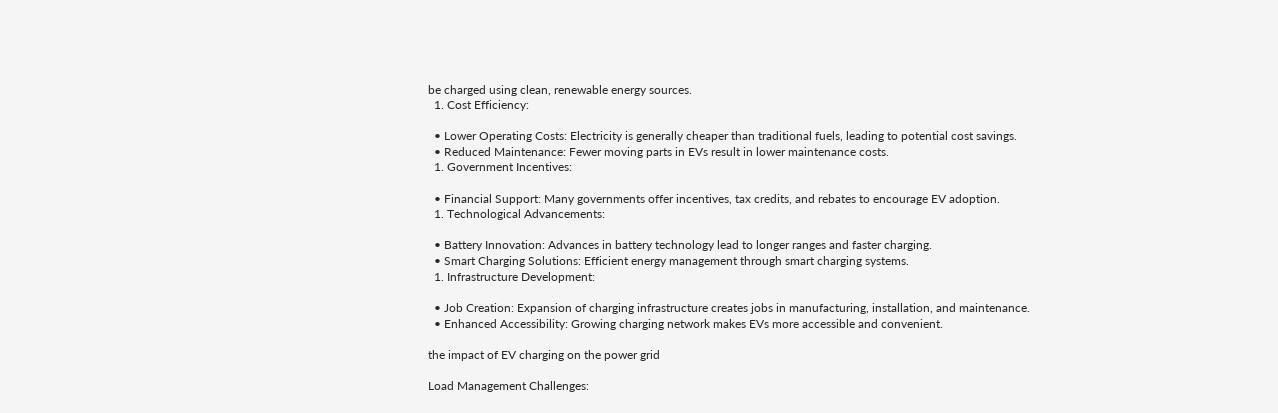be charged using clean, renewable energy sources.
  1. Cost Efficiency:

  • Lower Operating Costs: Electricity is generally cheaper than traditional fuels, leading to potential cost savings.
  • Reduced Maintenance: Fewer moving parts in EVs result in lower maintenance costs.
  1. Government Incentives:

  • Financial Support: Many governments offer incentives, tax credits, and rebates to encourage EV adoption.
  1. Technological Advancements:

  • Battery Innovation: Advances in battery technology lead to longer ranges and faster charging.
  • Smart Charging Solutions: Efficient energy management through smart charging systems.
  1. Infrastructure Development:

  • Job Creation: Expansion of charging infrastructure creates jobs in manufacturing, installation, and maintenance.
  • Enhanced Accessibility: Growing charging network makes EVs more accessible and convenient.

the impact of EV charging on the power grid

Load Management Challenges: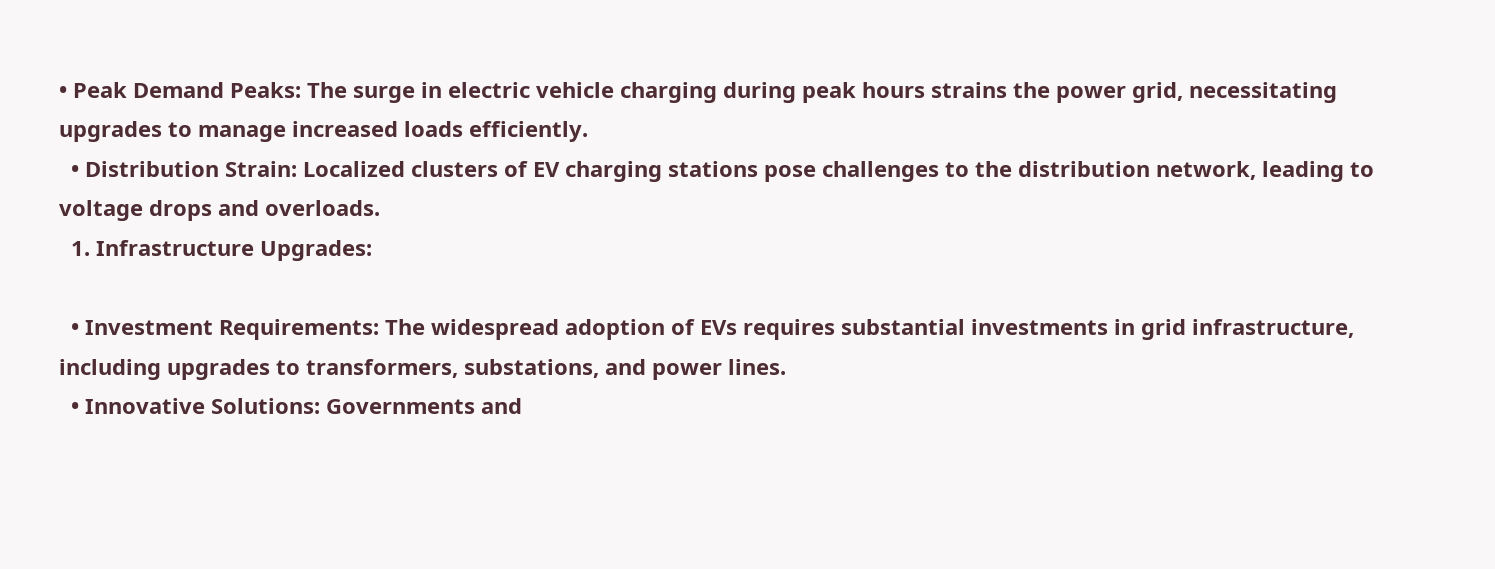• Peak Demand Peaks: The surge in electric vehicle charging during peak hours strains the power grid, necessitating upgrades to manage increased loads efficiently.
  • Distribution Strain: Localized clusters of EV charging stations pose challenges to the distribution network, leading to voltage drops and overloads.
  1. Infrastructure Upgrades:

  • Investment Requirements: The widespread adoption of EVs requires substantial investments in grid infrastructure, including upgrades to transformers, substations, and power lines.
  • Innovative Solutions: Governments and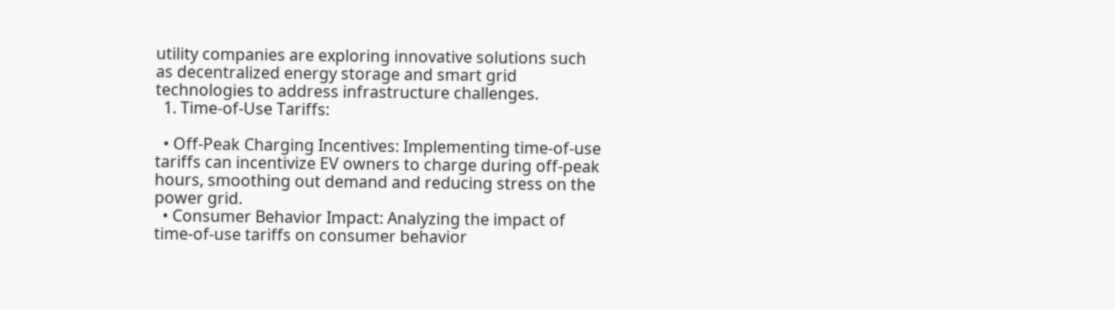utility companies are exploring innovative solutions such as decentralized energy storage and smart grid technologies to address infrastructure challenges.
  1. Time-of-Use Tariffs:

  • Off-Peak Charging Incentives: Implementing time-of-use tariffs can incentivize EV owners to charge during off-peak hours, smoothing out demand and reducing stress on the power grid.
  • Consumer Behavior Impact: Analyzing the impact of time-of-use tariffs on consumer behavior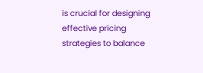is crucial for designing effective pricing strategies to balance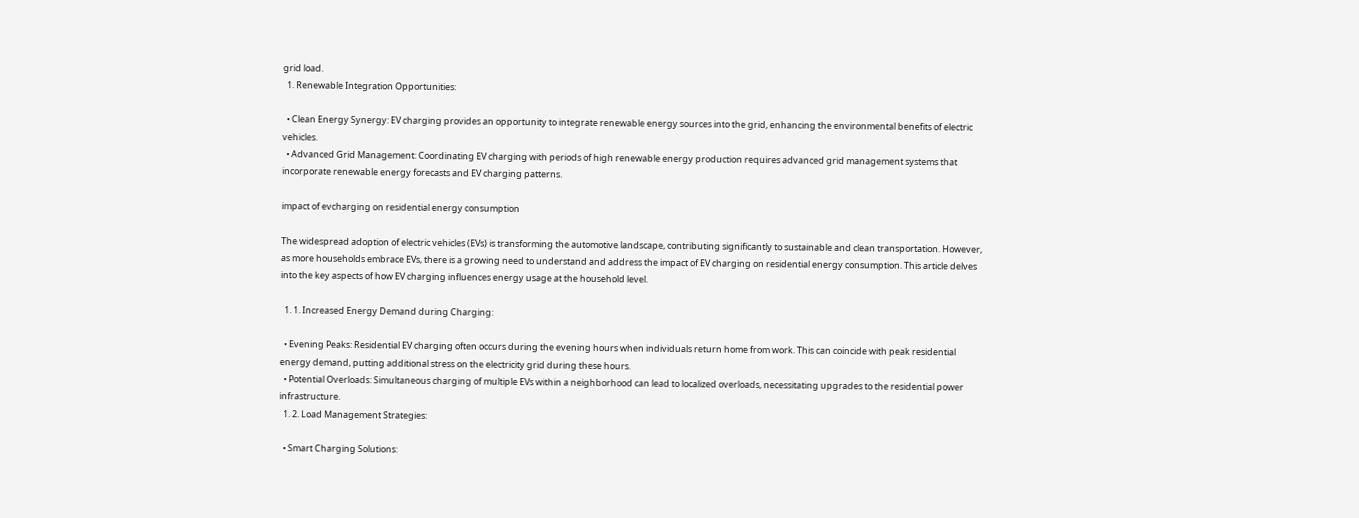grid load.
  1. Renewable Integration Opportunities:

  • Clean Energy Synergy: EV charging provides an opportunity to integrate renewable energy sources into the grid, enhancing the environmental benefits of electric vehicles.
  • Advanced Grid Management: Coordinating EV charging with periods of high renewable energy production requires advanced grid management systems that incorporate renewable energy forecasts and EV charging patterns.

impact of evcharging on residential energy consumption

The widespread adoption of electric vehicles (EVs) is transforming the automotive landscape, contributing significantly to sustainable and clean transportation. However, as more households embrace EVs, there is a growing need to understand and address the impact of EV charging on residential energy consumption. This article delves into the key aspects of how EV charging influences energy usage at the household level.

  1. 1. Increased Energy Demand during Charging:

  • Evening Peaks: Residential EV charging often occurs during the evening hours when individuals return home from work. This can coincide with peak residential energy demand, putting additional stress on the electricity grid during these hours.
  • Potential Overloads: Simultaneous charging of multiple EVs within a neighborhood can lead to localized overloads, necessitating upgrades to the residential power infrastructure.
  1. 2. Load Management Strategies:

  • Smart Charging Solutions: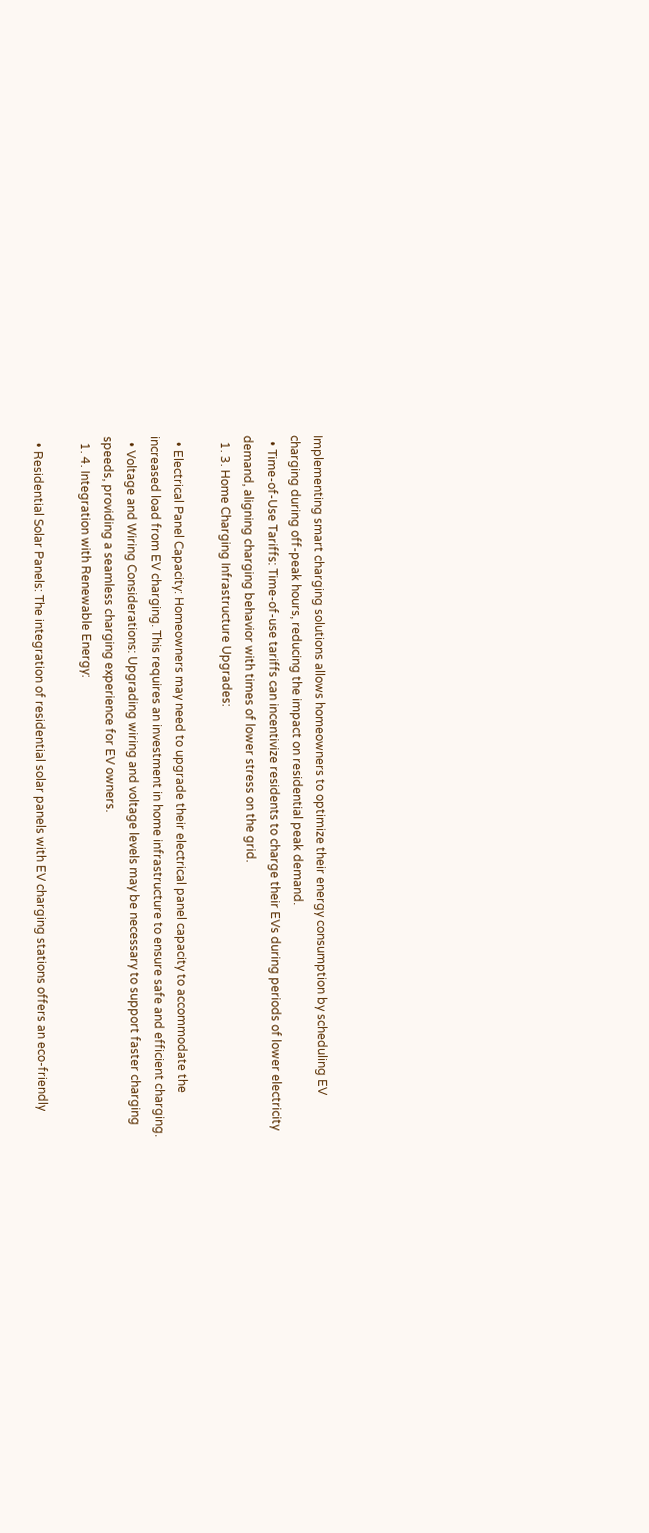Implementing smart charging solutions allows homeowners to optimize their energy consumption by scheduling EV charging during off-peak hours, reducing the impact on residential peak demand.
  • Time-of-Use Tariffs: Time-of-use tariffs can incentivize residents to charge their EVs during periods of lower electricity demand, aligning charging behavior with times of lower stress on the grid.
  1. 3. Home Charging Infrastructure Upgrades:

  • Electrical Panel Capacity: Homeowners may need to upgrade their electrical panel capacity to accommodate the increased load from EV charging. This requires an investment in home infrastructure to ensure safe and efficient charging.
  • Voltage and Wiring Considerations: Upgrading wiring and voltage levels may be necessary to support faster charging speeds, providing a seamless charging experience for EV owners.
  1. 4. Integration with Renewable Energy:

  • Residential Solar Panels: The integration of residential solar panels with EV charging stations offers an eco-friendly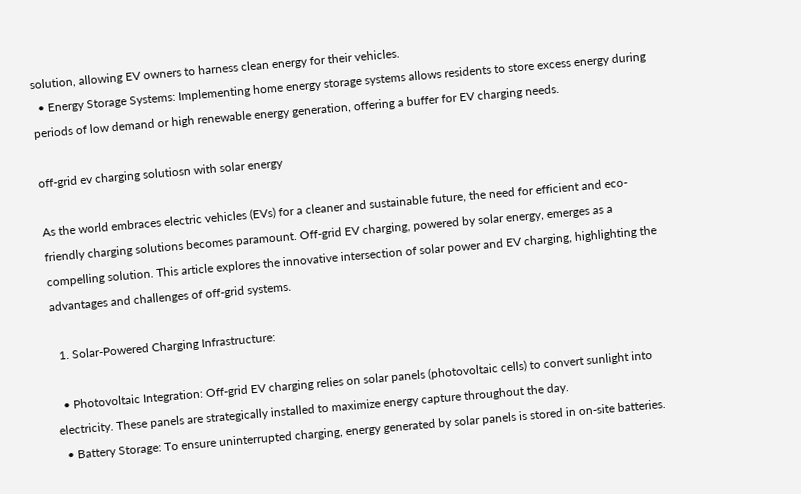solution, allowing EV owners to harness clean energy for their vehicles.
  • Energy Storage Systems: Implementing home energy storage systems allows residents to store excess energy during periods of low demand or high renewable energy generation, offering a buffer for EV charging needs.

off-grid ev charging solutiosn with solar energy

As the world embraces electric vehicles (EVs) for a cleaner and sustainable future, the need for efficient and eco-friendly charging solutions becomes paramount. Off-grid EV charging, powered by solar energy, emerges as a compelling solution. This article explores the innovative intersection of solar power and EV charging, highlighting the advantages and challenges of off-grid systems.

  1. Solar-Powered Charging Infrastructure:

  • Photovoltaic Integration: Off-grid EV charging relies on solar panels (photovoltaic cells) to convert sunlight into electricity. These panels are strategically installed to maximize energy capture throughout the day.
  • Battery Storage: To ensure uninterrupted charging, energy generated by solar panels is stored in on-site batteries.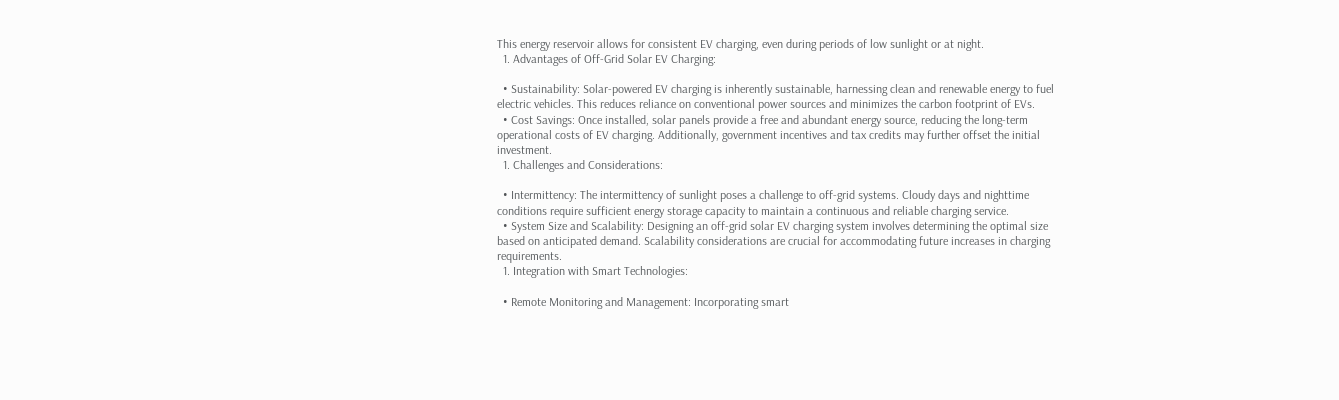This energy reservoir allows for consistent EV charging, even during periods of low sunlight or at night.
  1. Advantages of Off-Grid Solar EV Charging:

  • Sustainability: Solar-powered EV charging is inherently sustainable, harnessing clean and renewable energy to fuel electric vehicles. This reduces reliance on conventional power sources and minimizes the carbon footprint of EVs.
  • Cost Savings: Once installed, solar panels provide a free and abundant energy source, reducing the long-term operational costs of EV charging. Additionally, government incentives and tax credits may further offset the initial investment.
  1. Challenges and Considerations:

  • Intermittency: The intermittency of sunlight poses a challenge to off-grid systems. Cloudy days and nighttime conditions require sufficient energy storage capacity to maintain a continuous and reliable charging service.
  • System Size and Scalability: Designing an off-grid solar EV charging system involves determining the optimal size based on anticipated demand. Scalability considerations are crucial for accommodating future increases in charging requirements.
  1. Integration with Smart Technologies:

  • Remote Monitoring and Management: Incorporating smart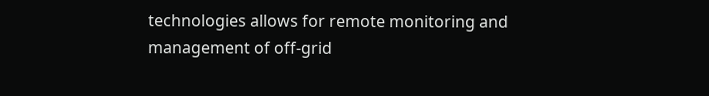technologies allows for remote monitoring and management of off-grid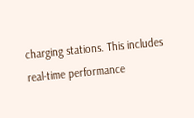charging stations. This includes real-time performance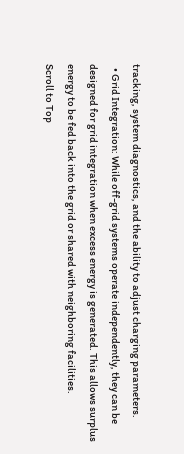tracking, system diagnostics, and the ability to adjust charging parameters.
  • Grid Integration: While off-grid systems operate independently, they can be designed for grid integration when excess energy is generated. This allows surplus energy to be fed back into the grid or shared with neighboring facilities.
Scroll to Top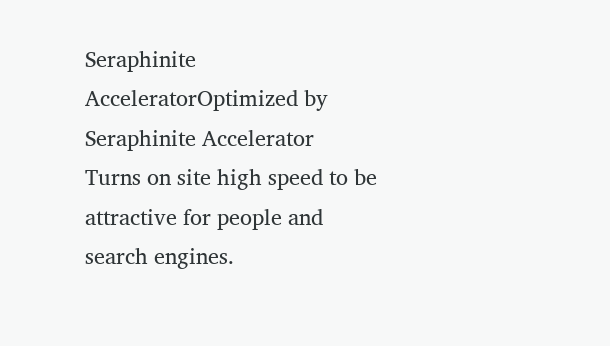Seraphinite AcceleratorOptimized by Seraphinite Accelerator
Turns on site high speed to be attractive for people and search engines.